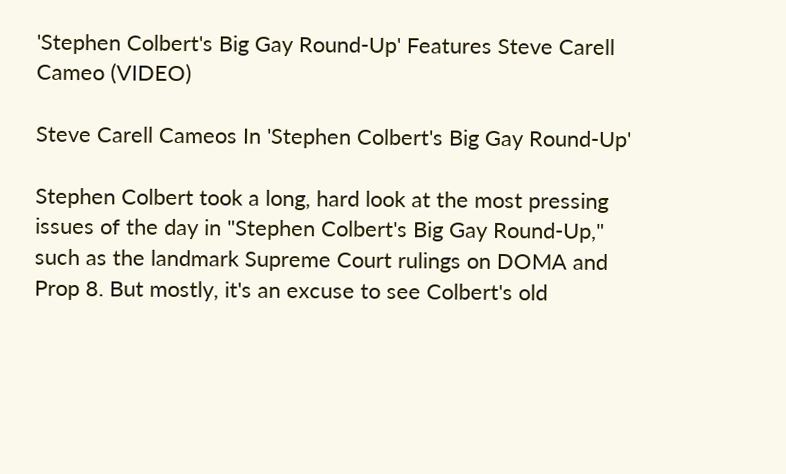'Stephen Colbert's Big Gay Round-Up' Features Steve Carell Cameo (VIDEO)

Steve Carell Cameos In 'Stephen Colbert's Big Gay Round-Up'

Stephen Colbert took a long, hard look at the most pressing issues of the day in "Stephen Colbert's Big Gay Round-Up," such as the landmark Supreme Court rulings on DOMA and Prop 8. But mostly, it's an excuse to see Colbert's old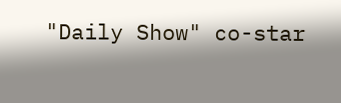"Daily Show" co-star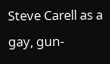Steve Carell as a gay, gun-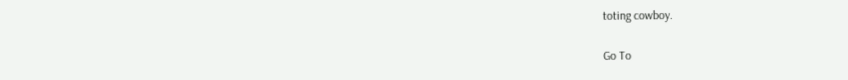toting cowboy.

Go To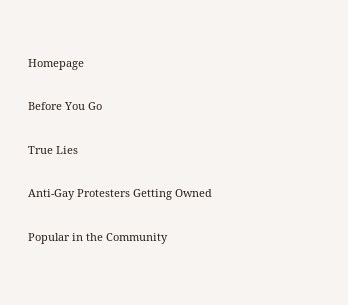Homepage

Before You Go

True Lies

Anti-Gay Protesters Getting Owned

Popular in the Community